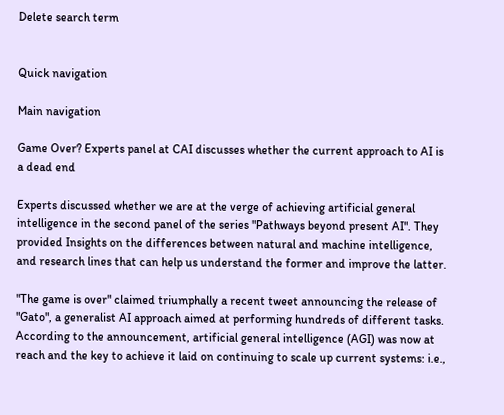Delete search term


Quick navigation

Main navigation

Game Over? Experts panel at CAI discusses whether the current approach to AI is a dead end

Experts discussed whether we are at the verge of achieving artificial general intelligence in the second panel of the series "Pathways beyond present AI". They provided Insights on the differences between natural and machine intelligence, and research lines that can help us understand the former and improve the latter.

"The game is over" claimed triumphally a recent tweet announcing the release of "Gato", a generalist AI approach aimed at performing hundreds of different tasks. According to the announcement, artificial general intelligence (AGI) was now at reach and the key to achieve it laid on continuing to scale up current systems: i.e.,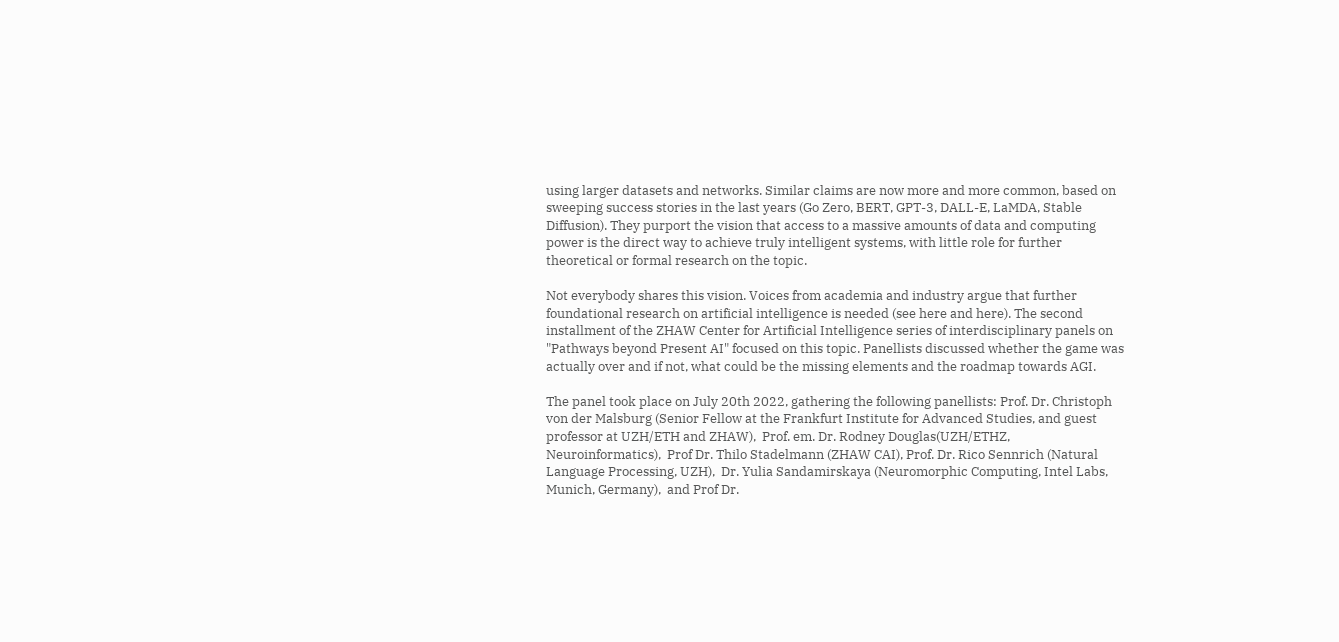using larger datasets and networks. Similar claims are now more and more common, based on sweeping success stories in the last years (Go Zero, BERT, GPT-3, DALL-E, LaMDA, Stable Diffusion). They purport the vision that access to a massive amounts of data and computing power is the direct way to achieve truly intelligent systems, with little role for further theoretical or formal research on the topic.

Not everybody shares this vision. Voices from academia and industry argue that further foundational research on artificial intelligence is needed (see here and here). The second installment of the ZHAW Center for Artificial Intelligence series of interdisciplinary panels on "Pathways beyond Present AI" focused on this topic. Panellists discussed whether the game was actually over and if not, what could be the missing elements and the roadmap towards AGI.

The panel took place on July 20th 2022, gathering the following panellists: Prof. Dr. Christoph von der Malsburg (Senior Fellow at the Frankfurt Institute for Advanced Studies, and guest professor at UZH/ETH and ZHAW),  Prof. em. Dr. Rodney Douglas(UZH/ETHZ, Neuroinformatics),  Prof Dr. Thilo Stadelmann (ZHAW CAI), Prof. Dr. Rico Sennrich (Natural Language Processing, UZH),  Dr. Yulia Sandamirskaya (Neuromorphic Computing, Intel Labs, Munich, Germany),  and Prof Dr.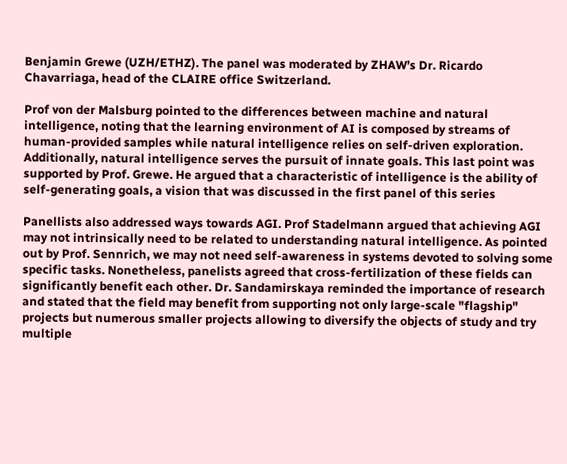Benjamin Grewe (UZH/ETHZ). The panel was moderated by ZHAW’s Dr. Ricardo Chavarriaga, head of the CLAIRE office Switzerland.

Prof von der Malsburg pointed to the differences between machine and natural intelligence, noting that the learning environment of AI is composed by streams of human-provided samples while natural intelligence relies on self-driven exploration. Additionally, natural intelligence serves the pursuit of innate goals. This last point was supported by Prof. Grewe. He argued that a characteristic of intelligence is the ability of self-generating goals, a vision that was discussed in the first panel of this series

Panellists also addressed ways towards AGI. Prof Stadelmann argued that achieving AGI may not intrinsically need to be related to understanding natural intelligence. As pointed out by Prof. Sennrich, we may not need self-awareness in systems devoted to solving some specific tasks. Nonetheless, panelists agreed that cross-fertilization of these fields can significantly benefit each other. Dr. Sandamirskaya reminded the importance of research and stated that the field may benefit from supporting not only large-scale "flagship" projects but numerous smaller projects allowing to diversify the objects of study and try multiple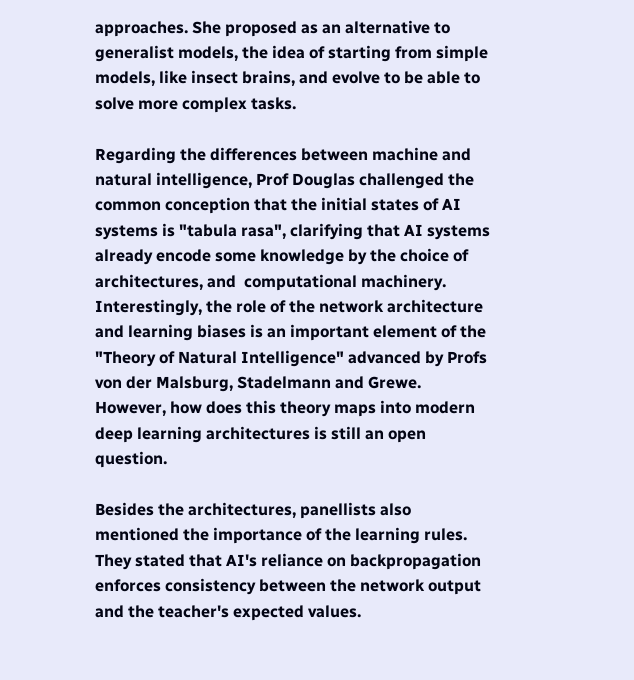approaches. She proposed as an alternative to generalist models, the idea of starting from simple models, like insect brains, and evolve to be able to solve more complex tasks.

Regarding the differences between machine and natural intelligence, Prof Douglas challenged the common conception that the initial states of AI systems is "tabula rasa", clarifying that AI systems already encode some knowledge by the choice of architectures, and  computational machinery. Interestingly, the role of the network architecture and learning biases is an important element of the "Theory of Natural Intelligence" advanced by Profs von der Malsburg, Stadelmann and Grewe. However, how does this theory maps into modern deep learning architectures is still an open question.

Besides the architectures, panellists also mentioned the importance of the learning rules. They stated that AI's reliance on backpropagation enforces consistency between the network output and the teacher's expected values.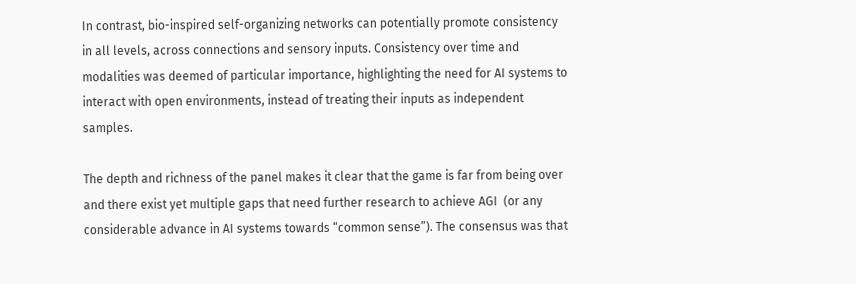In contrast, bio-inspired self-organizing networks can potentially promote consistency in all levels, across connections and sensory inputs. Consistency over time and modalities was deemed of particular importance, highlighting the need for AI systems to interact with open environments, instead of treating their inputs as independent samples.

The depth and richness of the panel makes it clear that the game is far from being over and there exist yet multiple gaps that need further research to achieve AGI  (or any considerable advance in AI systems towards “common sense”). The consensus was that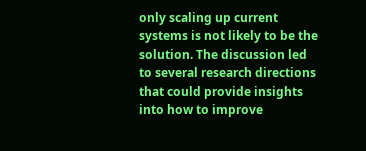only scaling up current systems is not likely to be the solution. The discussion led to several research directions that could provide insights into how to improve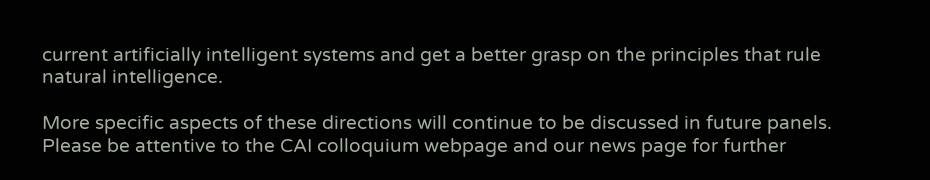current artificially intelligent systems and get a better grasp on the principles that rule natural intelligence.

More specific aspects of these directions will continue to be discussed in future panels. Please be attentive to the CAI colloquium webpage and our news page for further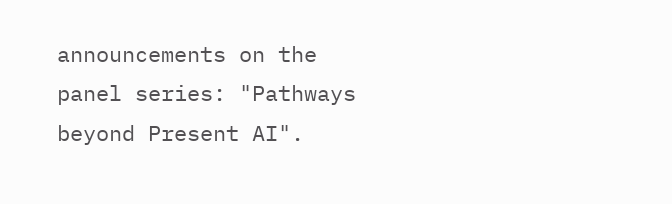announcements on the panel series: "Pathways beyond Present AI".